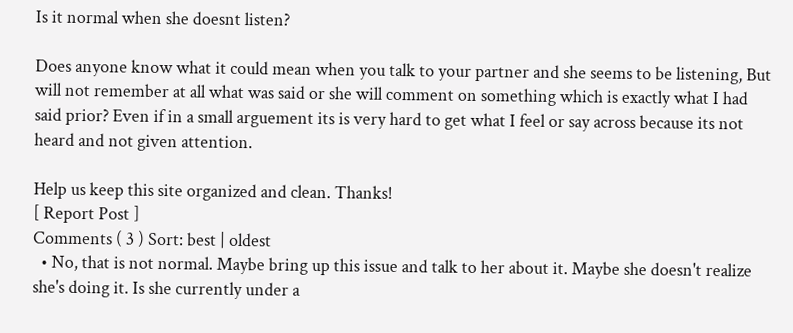Is it normal when she doesnt listen?

Does anyone know what it could mean when you talk to your partner and she seems to be listening, But will not remember at all what was said or she will comment on something which is exactly what I had said prior? Even if in a small arguement its is very hard to get what I feel or say across because its not heard and not given attention.

Help us keep this site organized and clean. Thanks!
[ Report Post ]
Comments ( 3 ) Sort: best | oldest
  • No, that is not normal. Maybe bring up this issue and talk to her about it. Maybe she doesn't realize she's doing it. Is she currently under a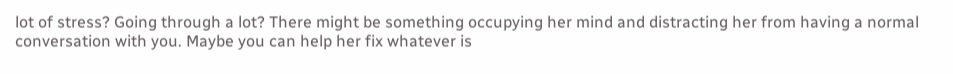lot of stress? Going through a lot? There might be something occupying her mind and distracting her from having a normal conversation with you. Maybe you can help her fix whatever is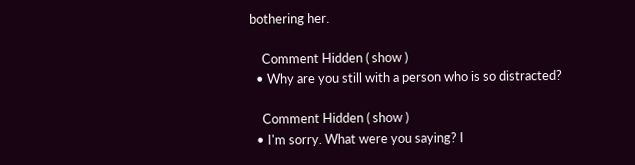bothering her.

    Comment Hidden ( show )
  • Why are you still with a person who is so distracted?

    Comment Hidden ( show )
  • I'm sorry. What were you saying? I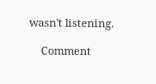wasn't listening.

    Comment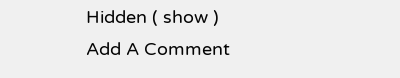Hidden ( show )
Add A Comment